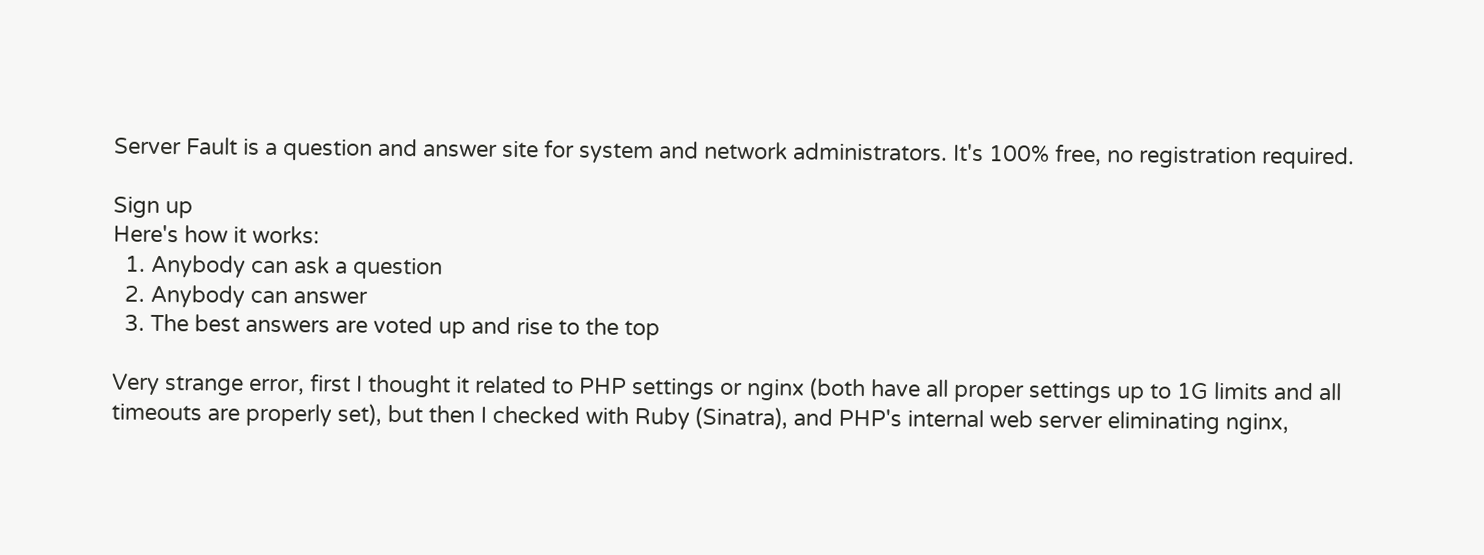Server Fault is a question and answer site for system and network administrators. It's 100% free, no registration required.

Sign up
Here's how it works:
  1. Anybody can ask a question
  2. Anybody can answer
  3. The best answers are voted up and rise to the top

Very strange error, first I thought it related to PHP settings or nginx (both have all proper settings up to 1G limits and all timeouts are properly set), but then I checked with Ruby (Sinatra), and PHP's internal web server eliminating nginx,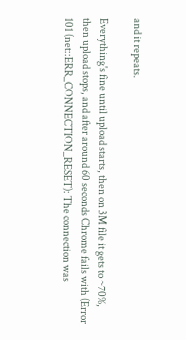and it repeats.

Everything's fine until upload starts, then on 3M file it gets to ~70%, then upload stops, and after around 60 seconds Chrome fails with (Error 101 (net::ERR_CONNECTION_RESET): The connection was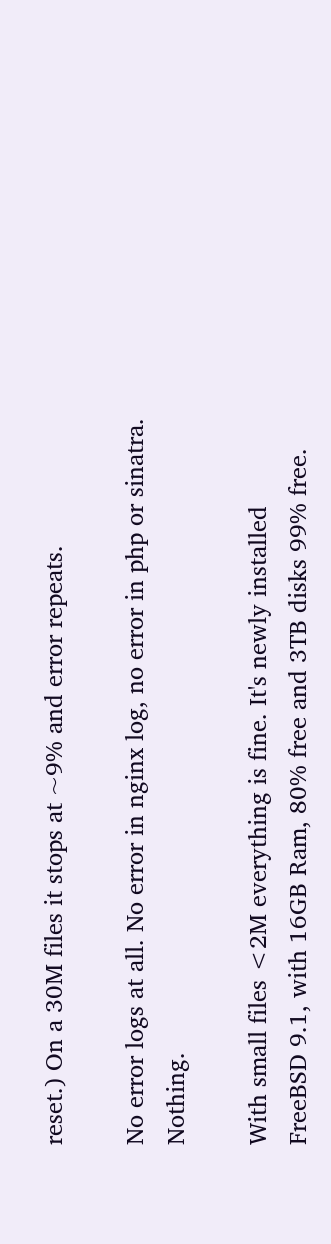reset.) On a 30M files it stops at ~9% and error repeats.

No error logs at all. No error in nginx log, no error in php or sinatra. Nothing.

With small files <2M everything is fine. It's newly installed FreeBSD 9.1, with 16GB Ram, 80% free and 3TB disks 99% free.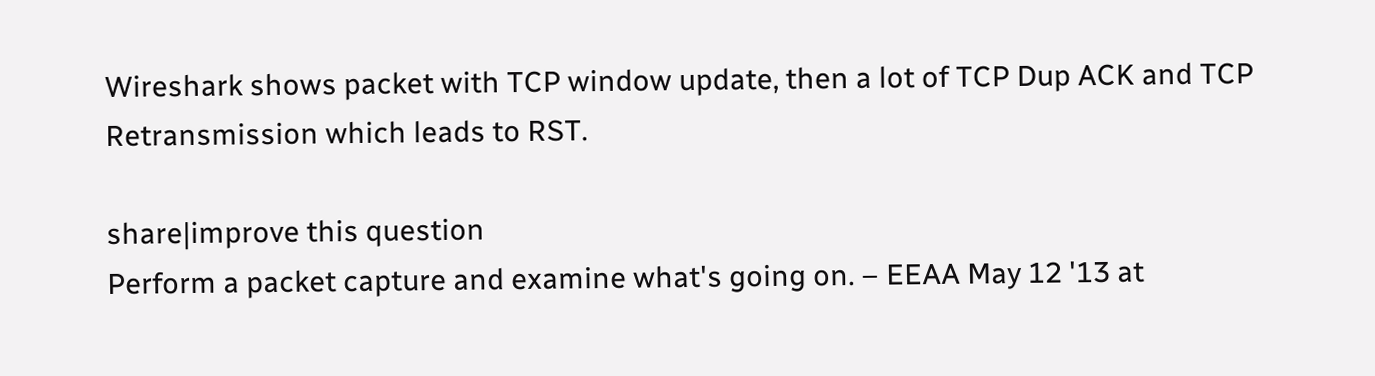Wireshark shows packet with TCP window update, then a lot of TCP Dup ACK and TCP Retransmission which leads to RST.

share|improve this question
Perform a packet capture and examine what's going on. – EEAA May 12 '13 at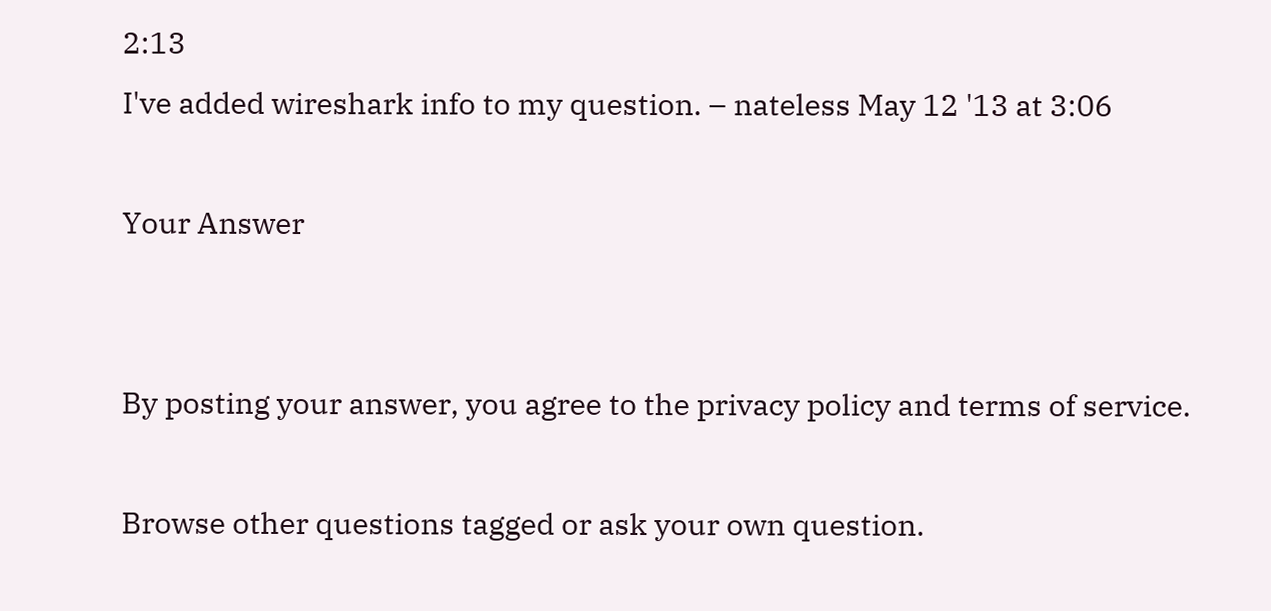2:13
I've added wireshark info to my question. – nateless May 12 '13 at 3:06

Your Answer


By posting your answer, you agree to the privacy policy and terms of service.

Browse other questions tagged or ask your own question.